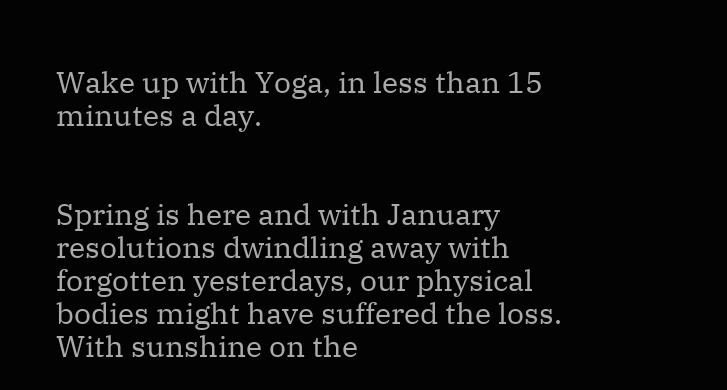Wake up with Yoga, in less than 15 minutes a day.


Spring is here and with January resolutions dwindling away with forgotten yesterdays, our physical bodies might have suffered the loss. With sunshine on the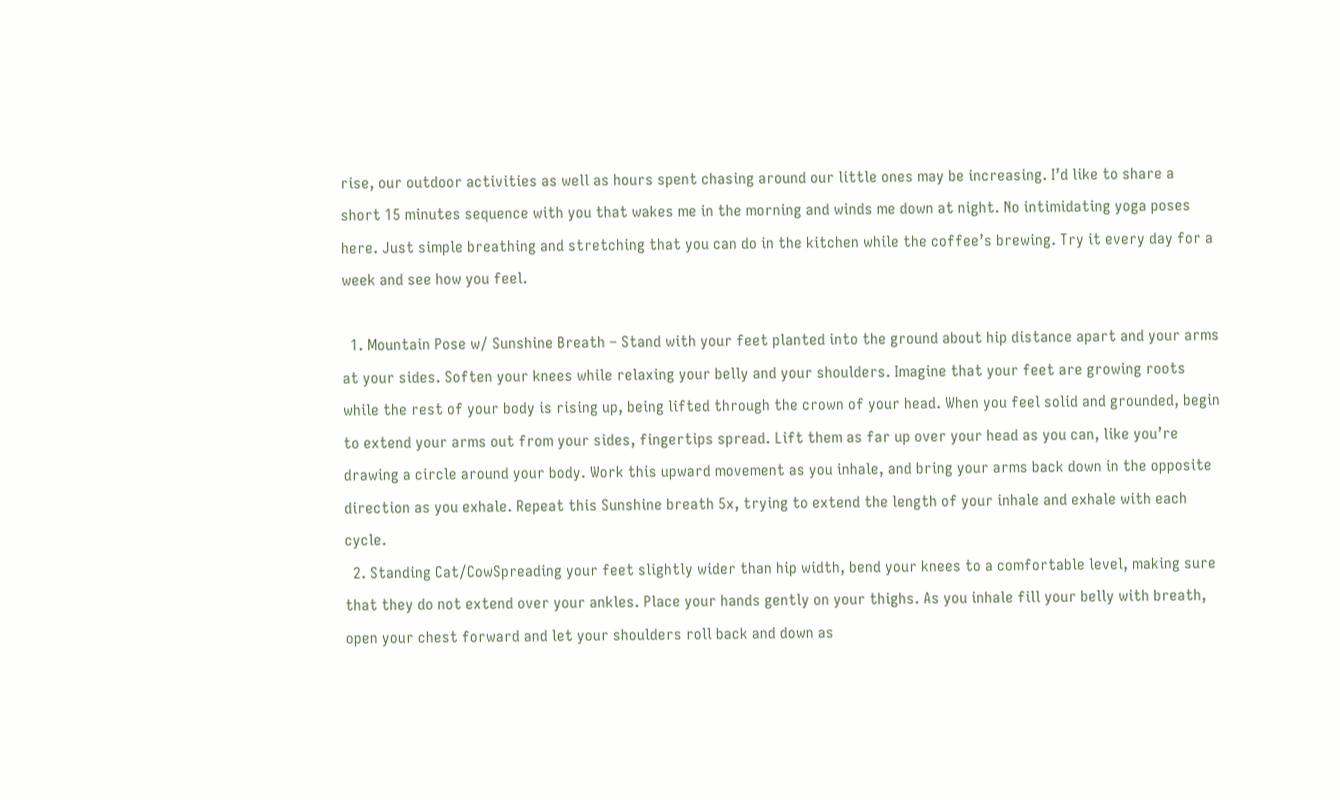rise, our outdoor activities as well as hours spent chasing around our little ones may be increasing. I’d like to share a short 15 minutes sequence with you that wakes me in the morning and winds me down at night. No intimidating yoga poses here. Just simple breathing and stretching that you can do in the kitchen while the coffee’s brewing. Try it every day for a week and see how you feel.

  1. Mountain Pose w/ Sunshine Breath – Stand with your feet planted into the ground about hip distance apart and your arms at your sides. Soften your knees while relaxing your belly and your shoulders. Imagine that your feet are growing roots while the rest of your body is rising up, being lifted through the crown of your head. When you feel solid and grounded, begin to extend your arms out from your sides, fingertips spread. Lift them as far up over your head as you can, like you’re drawing a circle around your body. Work this upward movement as you inhale, and bring your arms back down in the opposite direction as you exhale. Repeat this Sunshine breath 5x, trying to extend the length of your inhale and exhale with each cycle.
  2. Standing Cat/CowSpreading your feet slightly wider than hip width, bend your knees to a comfortable level, making sure that they do not extend over your ankles. Place your hands gently on your thighs. As you inhale fill your belly with breath, open your chest forward and let your shoulders roll back and down as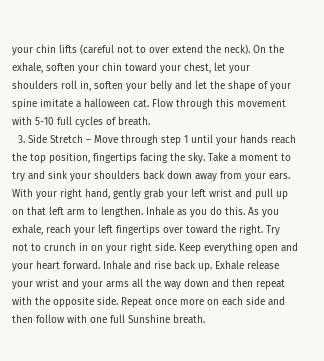your chin lifts (careful not to over extend the neck). On the exhale, soften your chin toward your chest, let your shoulders roll in, soften your belly and let the shape of your spine imitate a halloween cat. Flow through this movement with 5-10 full cycles of breath.
  3. Side Stretch – Move through step 1 until your hands reach the top position, fingertips facing the sky. Take a moment to try and sink your shoulders back down away from your ears. With your right hand, gently grab your left wrist and pull up on that left arm to lengthen. Inhale as you do this. As you exhale, reach your left fingertips over toward the right. Try not to crunch in on your right side. Keep everything open and your heart forward. Inhale and rise back up. Exhale release your wrist and your arms all the way down and then repeat with the opposite side. Repeat once more on each side and then follow with one full Sunshine breath.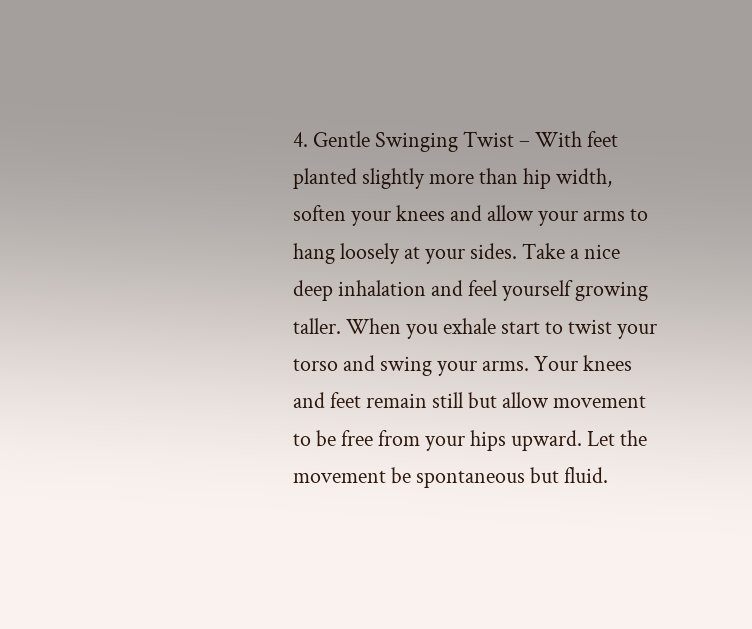4. Gentle Swinging Twist – With feet planted slightly more than hip width, soften your knees and allow your arms to hang loosely at your sides. Take a nice deep inhalation and feel yourself growing taller. When you exhale start to twist your torso and swing your arms. Your knees and feet remain still but allow movement to be free from your hips upward. Let the movement be spontaneous but fluid.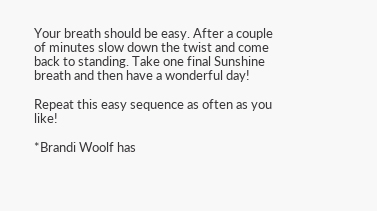Your breath should be easy. After a couple of minutes slow down the twist and come back to standing. Take one final Sunshine breath and then have a wonderful day!

Repeat this easy sequence as often as you like!

*Brandi Woolf has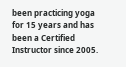been practicing yoga for 15 years and has been a Certified Instructor since 2005.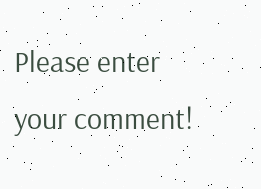Please enter your comment!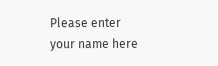Please enter your name here